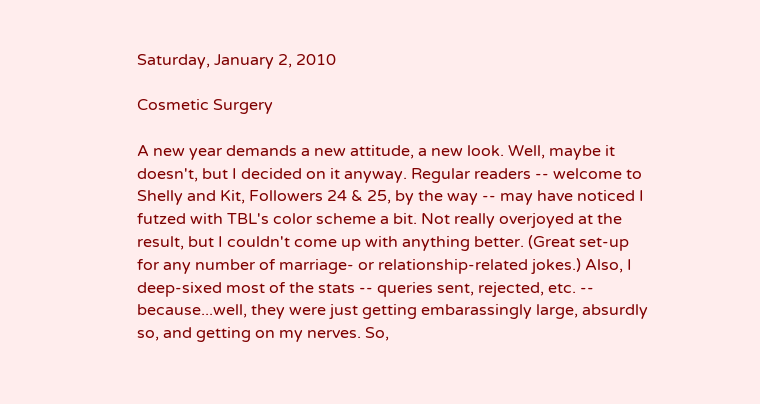Saturday, January 2, 2010

Cosmetic Surgery

A new year demands a new attitude, a new look. Well, maybe it doesn't, but I decided on it anyway. Regular readers -- welcome to Shelly and Kit, Followers 24 & 25, by the way -- may have noticed I futzed with TBL's color scheme a bit. Not really overjoyed at the result, but I couldn't come up with anything better. (Great set-up for any number of marriage- or relationship-related jokes.) Also, I deep-sixed most of the stats -- queries sent, rejected, etc. -- because...well, they were just getting embarassingly large, absurdly so, and getting on my nerves. So,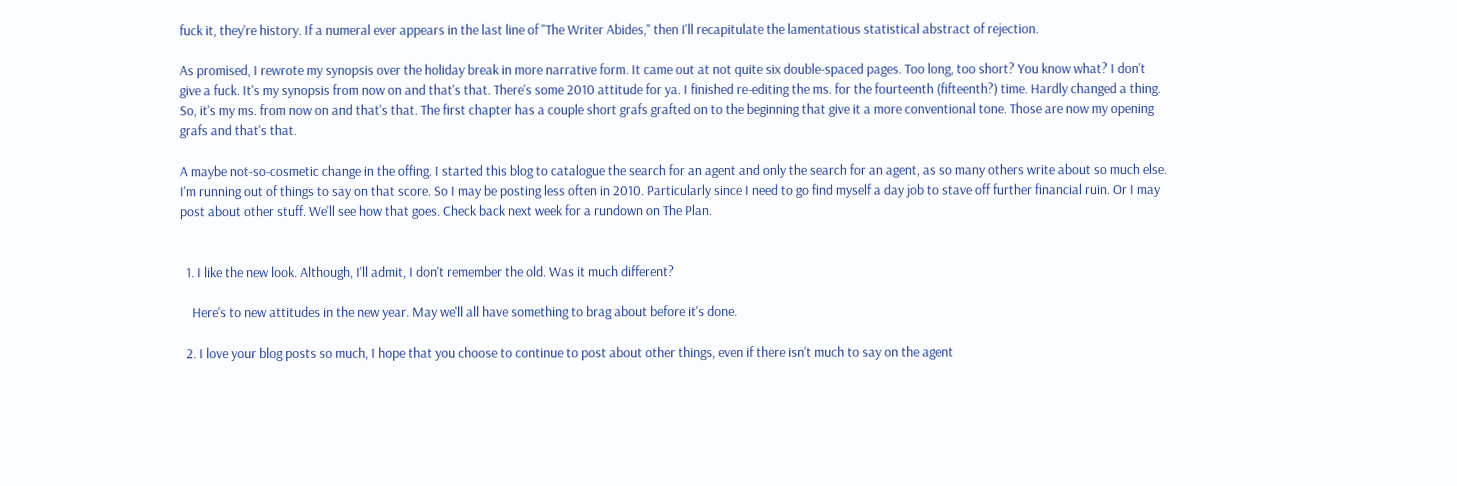fuck it, they're history. If a numeral ever appears in the last line of "The Writer Abides," then I'll recapitulate the lamentatious statistical abstract of rejection.

As promised, I rewrote my synopsis over the holiday break in more narrative form. It came out at not quite six double-spaced pages. Too long, too short? You know what? I don't give a fuck. It's my synopsis from now on and that's that. There's some 2010 attitude for ya. I finished re-editing the ms. for the fourteenth (fifteenth?) time. Hardly changed a thing. So, it's my ms. from now on and that's that. The first chapter has a couple short grafs grafted on to the beginning that give it a more conventional tone. Those are now my opening grafs and that's that.

A maybe not-so-cosmetic change in the offing. I started this blog to catalogue the search for an agent and only the search for an agent, as so many others write about so much else. I'm running out of things to say on that score. So I may be posting less often in 2010. Particularly since I need to go find myself a day job to stave off further financial ruin. Or I may post about other stuff. We'll see how that goes. Check back next week for a rundown on The Plan.


  1. I like the new look. Although, I'll admit, I don't remember the old. Was it much different?

    Here's to new attitudes in the new year. May we'll all have something to brag about before it's done.

  2. I love your blog posts so much, I hope that you choose to continue to post about other things, even if there isn't much to say on the agent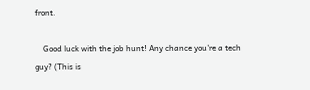front.

    Good luck with the job hunt! Any chance you're a tech guy? (This is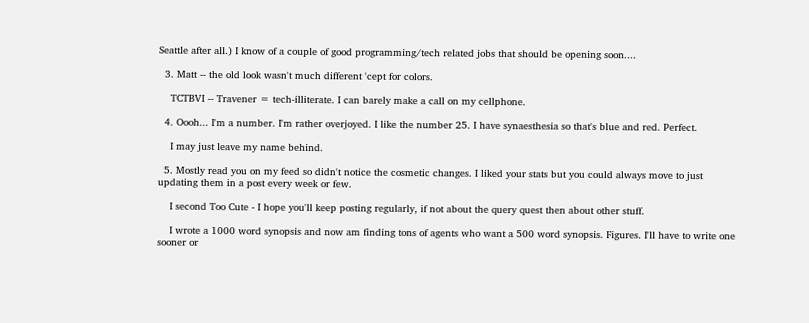Seattle after all.) I know of a couple of good programming/tech related jobs that should be opening soon....

  3. Matt -- the old look wasn't much different 'cept for colors.

    TCTBVI -- Travener = tech-illiterate. I can barely make a call on my cellphone.

  4. Oooh... I'm a number. I'm rather overjoyed. I like the number 25. I have synaesthesia so that's blue and red. Perfect.

    I may just leave my name behind.

  5. Mostly read you on my feed so didn't notice the cosmetic changes. I liked your stats but you could always move to just updating them in a post every week or few.

    I second Too Cute - I hope you'll keep posting regularly, if not about the query quest then about other stuff.

    I wrote a 1000 word synopsis and now am finding tons of agents who want a 500 word synopsis. Figures. I'll have to write one sooner or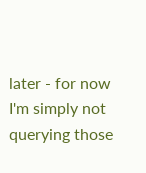later - for now I'm simply not querying those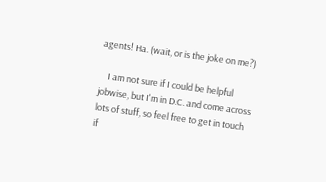agents! Ha. (wait, or is the joke on me?)

    I am not sure if I could be helpful jobwise, but I'm in D.C. and come across lots of stuff, so feel free to get in touch if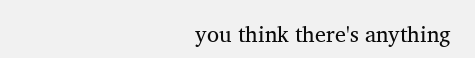you think there's anything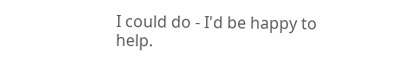I could do - I'd be happy to help.